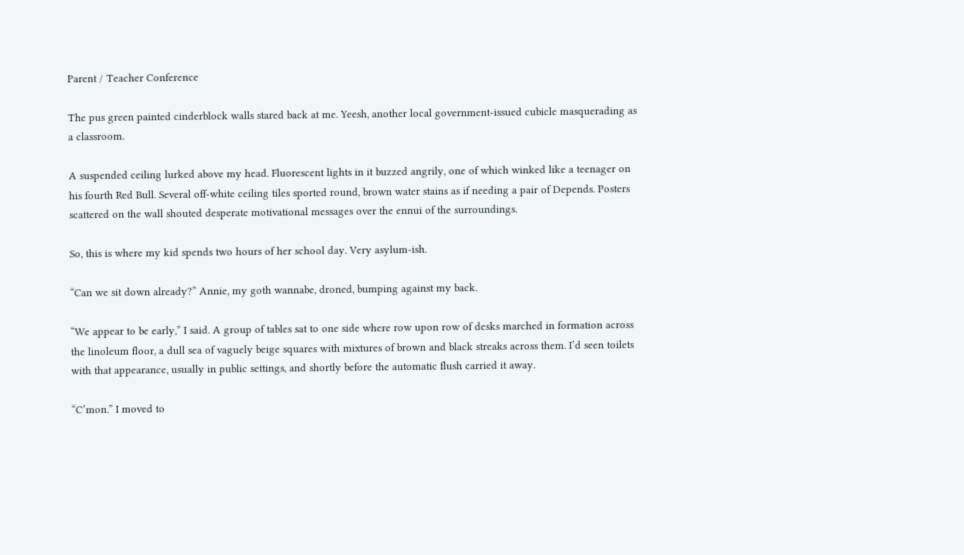Parent / Teacher Conference

The pus green painted cinderblock walls stared back at me. Yeesh, another local government-issued cubicle masquerading as a classroom.

A suspended ceiling lurked above my head. Fluorescent lights in it buzzed angrily, one of which winked like a teenager on his fourth Red Bull. Several off-white ceiling tiles sported round, brown water stains as if needing a pair of Depends. Posters scattered on the wall shouted desperate motivational messages over the ennui of the surroundings.

So, this is where my kid spends two hours of her school day. Very asylum-ish.

“Can we sit down already?” Annie, my goth wannabe, droned, bumping against my back.

“We appear to be early,” I said. A group of tables sat to one side where row upon row of desks marched in formation across the linoleum floor, a dull sea of vaguely beige squares with mixtures of brown and black streaks across them. I’d seen toilets with that appearance, usually in public settings, and shortly before the automatic flush carried it away.

“C’mon.” I moved to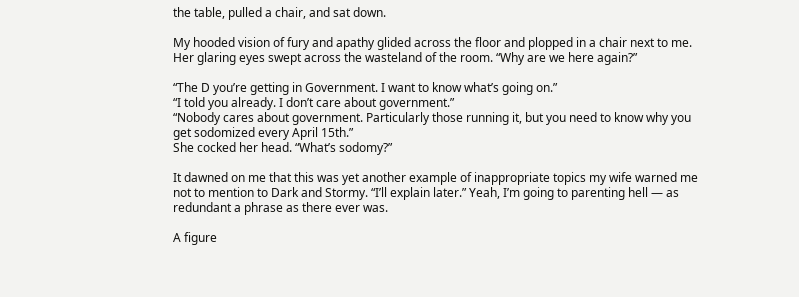the table, pulled a chair, and sat down.

My hooded vision of fury and apathy glided across the floor and plopped in a chair next to me. Her glaring eyes swept across the wasteland of the room. “Why are we here again?”

“The D you’re getting in Government. I want to know what’s going on.”
“I told you already. I don’t care about government.”
“Nobody cares about government. Particularly those running it, but you need to know why you get sodomized every April 15th.”
She cocked her head. “What’s sodomy?”

It dawned on me that this was yet another example of inappropriate topics my wife warned me not to mention to Dark and Stormy. “I’ll explain later.” Yeah, I’m going to parenting hell — as redundant a phrase as there ever was.

A figure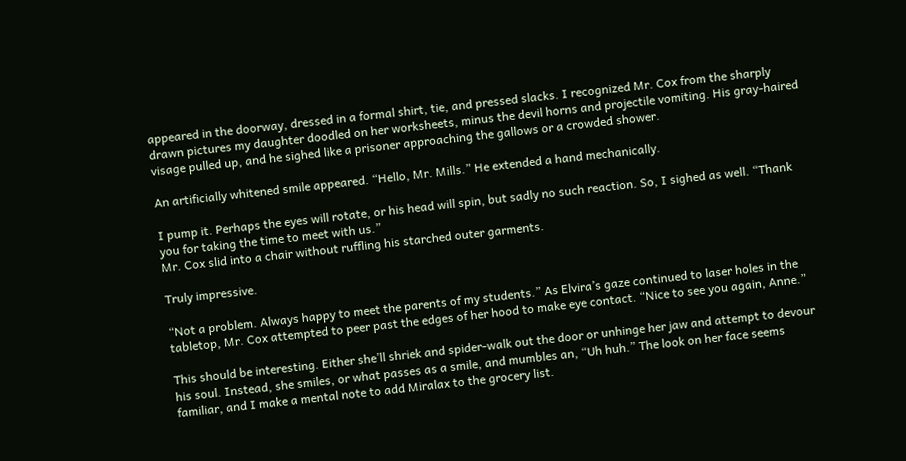appeared in the doorway, dressed in a formal shirt, tie, and pressed slacks. I recognized Mr. Cox from the sharply drawn pictures my daughter doodled on her worksheets, minus the devil horns and projectile vomiting. His gray-haired visage pulled up, and he sighed like a prisoner approaching the gallows or a crowded shower.

An artificially whitened smile appeared. “Hello, Mr. Mills.” He extended a hand mechanically.

I pump it. Perhaps the eyes will rotate, or his head will spin, but sadly no such reaction. So, I sighed as well. “Thank you for taking the time to meet with us.”
Mr. Cox slid into a chair without ruffling his starched outer garments.

Truly impressive.

“Not a problem. Always happy to meet the parents of my students.” As Elvira’s gaze continued to laser holes in the tabletop, Mr. Cox attempted to peer past the edges of her hood to make eye contact. “Nice to see you again, Anne.”

This should be interesting. Either she’ll shriek and spider-walk out the door or unhinge her jaw and attempt to devour his soul. Instead, she smiles, or what passes as a smile, and mumbles an, “Uh huh.” The look on her face seems familiar, and I make a mental note to add Miralax to the grocery list.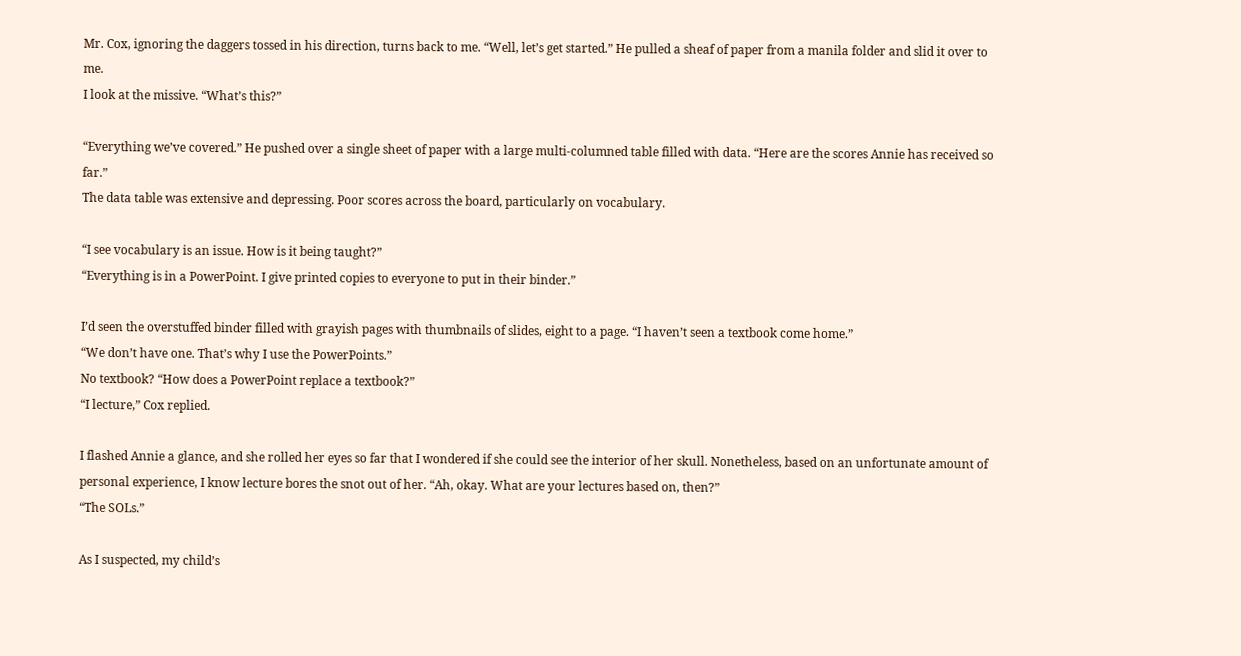Mr. Cox, ignoring the daggers tossed in his direction, turns back to me. “Well, let’s get started.” He pulled a sheaf of paper from a manila folder and slid it over to me.
I look at the missive. “What’s this?”

“Everything we’ve covered.” He pushed over a single sheet of paper with a large multi-columned table filled with data. “Here are the scores Annie has received so far.”
The data table was extensive and depressing. Poor scores across the board, particularly on vocabulary.

“I see vocabulary is an issue. How is it being taught?”
“Everything is in a PowerPoint. I give printed copies to everyone to put in their binder.”

I’d seen the overstuffed binder filled with grayish pages with thumbnails of slides, eight to a page. “I haven’t seen a textbook come home.”
“We don’t have one. That’s why I use the PowerPoints.”
No textbook? “How does a PowerPoint replace a textbook?”
“I lecture,” Cox replied.

I flashed Annie a glance, and she rolled her eyes so far that I wondered if she could see the interior of her skull. Nonetheless, based on an unfortunate amount of personal experience, I know lecture bores the snot out of her. “Ah, okay. What are your lectures based on, then?”
“The SOLs.”

As I suspected, my child’s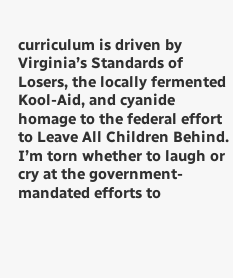curriculum is driven by Virginia’s Standards of Losers, the locally fermented Kool-Aid, and cyanide homage to the federal effort to Leave All Children Behind. I’m torn whether to laugh or cry at the government-mandated efforts to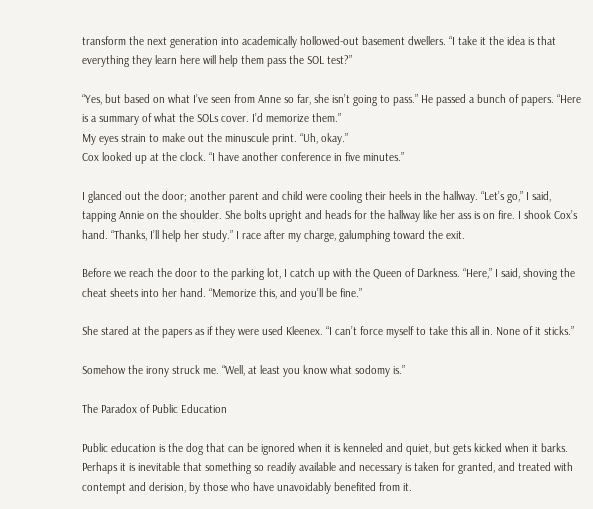transform the next generation into academically hollowed-out basement dwellers. “I take it the idea is that everything they learn here will help them pass the SOL test?”

“Yes, but based on what I’ve seen from Anne so far, she isn’t going to pass.” He passed a bunch of papers. “Here is a summary of what the SOLs cover. I’d memorize them.”
My eyes strain to make out the minuscule print. “Uh, okay.”
Cox looked up at the clock. “I have another conference in five minutes.”

I glanced out the door; another parent and child were cooling their heels in the hallway. “Let’s go,” I said, tapping Annie on the shoulder. She bolts upright and heads for the hallway like her ass is on fire. I shook Cox’s hand. “Thanks, I’ll help her study.” I race after my charge, galumphing toward the exit.

Before we reach the door to the parking lot, I catch up with the Queen of Darkness. “Here,” I said, shoving the cheat sheets into her hand. “Memorize this, and you’ll be fine.”

She stared at the papers as if they were used Kleenex. “I can’t force myself to take this all in. None of it sticks.”

Somehow the irony struck me. “Well, at least you know what sodomy is.”

The Paradox of Public Education

Public education is the dog that can be ignored when it is kenneled and quiet, but gets kicked when it barks.  Perhaps it is inevitable that something so readily available and necessary is taken for granted, and treated with contempt and derision, by those who have unavoidably benefited from it.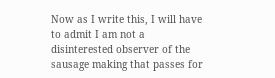Now as I write this, I will have to admit I am not a disinterested observer of the sausage making that passes for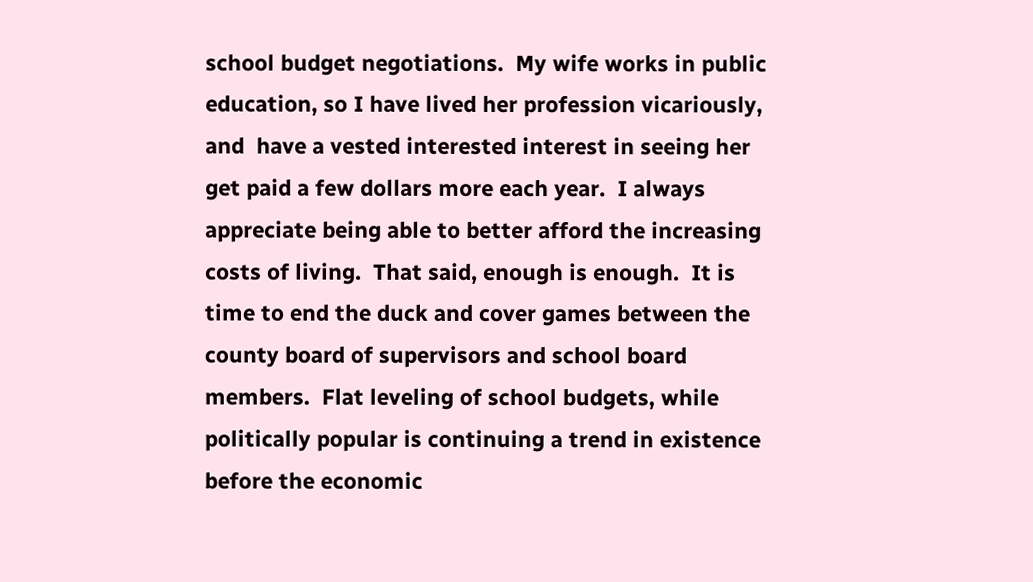school budget negotiations.  My wife works in public education, so I have lived her profession vicariously, and  have a vested interested interest in seeing her get paid a few dollars more each year.  I always appreciate being able to better afford the increasing costs of living.  That said, enough is enough.  It is time to end the duck and cover games between the county board of supervisors and school board members.  Flat leveling of school budgets, while politically popular is continuing a trend in existence before the economic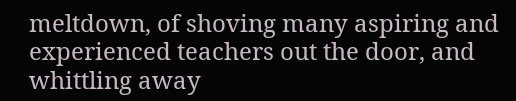meltdown, of shoving many aspiring and experienced teachers out the door, and whittling away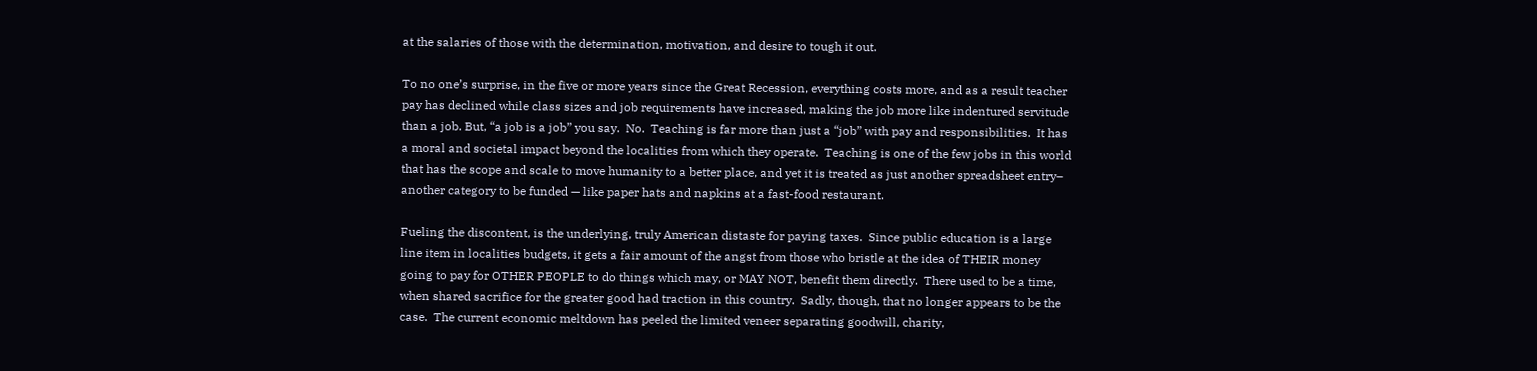at the salaries of those with the determination, motivation, and desire to tough it out.

To no one’s surprise, in the five or more years since the Great Recession, everything costs more, and as a result teacher pay has declined while class sizes and job requirements have increased, making the job more like indentured servitude than a job. But, “a job is a job” you say.  No.  Teaching is far more than just a “job” with pay and responsibilities.  It has a moral and societal impact beyond the localities from which they operate.  Teaching is one of the few jobs in this world that has the scope and scale to move humanity to a better place, and yet it is treated as just another spreadsheet entry– another category to be funded — like paper hats and napkins at a fast-food restaurant.

Fueling the discontent, is the underlying, truly American distaste for paying taxes.  Since public education is a large line item in localities budgets, it gets a fair amount of the angst from those who bristle at the idea of THEIR money going to pay for OTHER PEOPLE to do things which may, or MAY NOT, benefit them directly.  There used to be a time, when shared sacrifice for the greater good had traction in this country.  Sadly, though, that no longer appears to be the case.  The current economic meltdown has peeled the limited veneer separating goodwill, charity,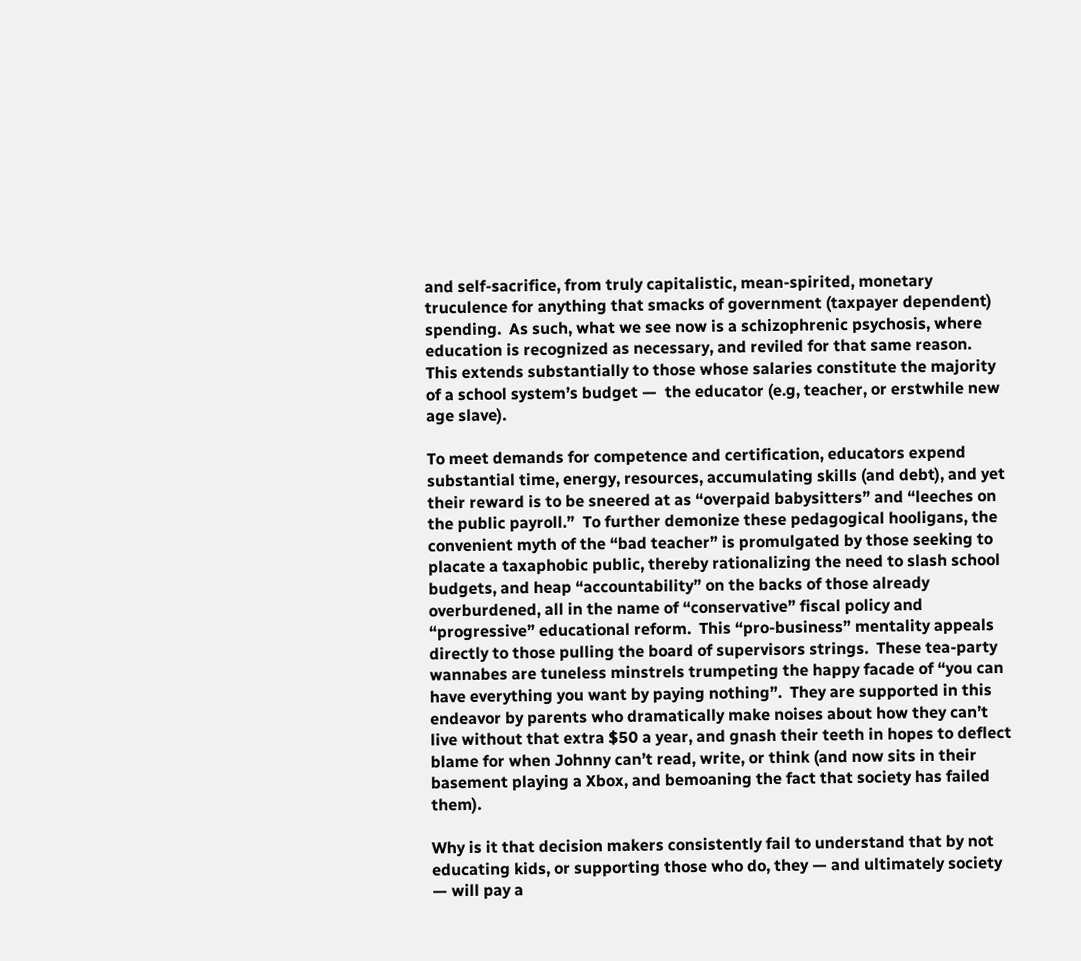and self-sacrifice, from truly capitalistic, mean-spirited, monetary truculence for anything that smacks of government (taxpayer dependent) spending.  As such, what we see now is a schizophrenic psychosis, where education is recognized as necessary, and reviled for that same reason.  This extends substantially to those whose salaries constitute the majority of a school system’s budget —  the educator (e.g, teacher, or erstwhile new age slave).

To meet demands for competence and certification, educators expend substantial time, energy, resources, accumulating skills (and debt), and yet their reward is to be sneered at as “overpaid babysitters” and “leeches on the public payroll.”  To further demonize these pedagogical hooligans, the convenient myth of the “bad teacher” is promulgated by those seeking to placate a taxaphobic public, thereby rationalizing the need to slash school budgets, and heap “accountability” on the backs of those already overburdened, all in the name of “conservative” fiscal policy and “progressive” educational reform.  This “pro-business” mentality appeals directly to those pulling the board of supervisors strings.  These tea-party wannabes are tuneless minstrels trumpeting the happy facade of “you can have everything you want by paying nothing”.  They are supported in this endeavor by parents who dramatically make noises about how they can’t live without that extra $50 a year, and gnash their teeth in hopes to deflect blame for when Johnny can’t read, write, or think (and now sits in their basement playing a Xbox, and bemoaning the fact that society has failed them).

Why is it that decision makers consistently fail to understand that by not educating kids, or supporting those who do, they — and ultimately society — will pay a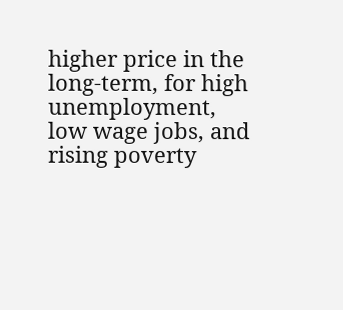higher price in the long-term, for high unemployment, low wage jobs, and rising poverty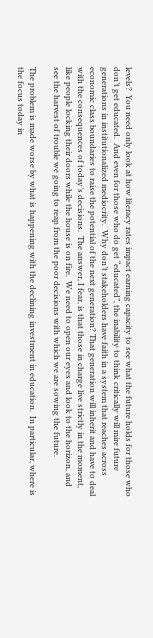levels?  You need only look at how literacy rates impact earning capacity to see what the future holds for those who don’t get educated.  And even for those who do get “educated”, the inability to think critically will mire future generations in institutionalized mediocrity.  Why don’t stakeholders have faith in a system that reaches across economic class boundaries to raise the potential of the next generation? That generation will inherit and have to deal with the consequences of today’s decisions.  The answer, I fear, is that those in charge live strictly in the moment, like people locking their doors while the house is on fire.  We need to open our eyes and look to the horizon, and see the harvest of trouble we going to reap from the poor decisions with which we are sowing the future.

The problem is made worse by what is happening with the declining investment in education.  In particular, where is the focus today in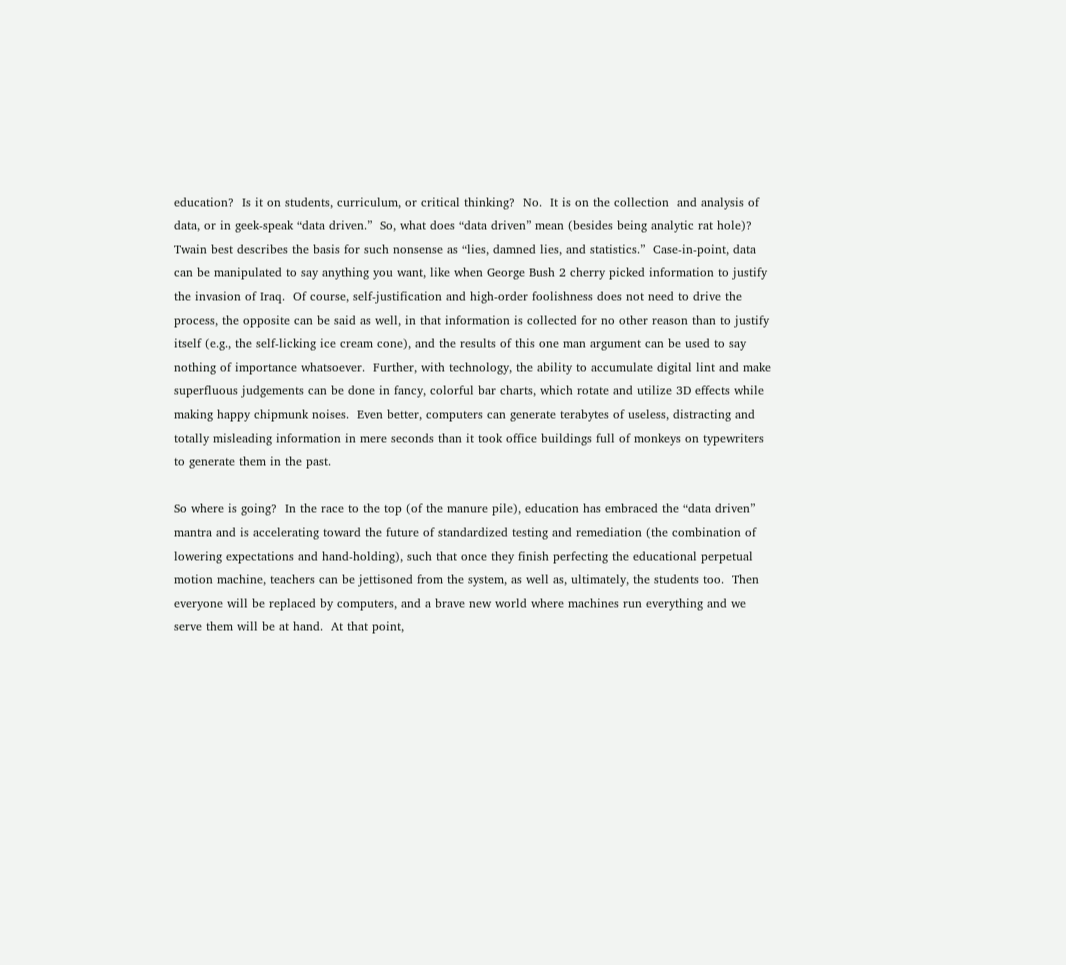education?  Is it on students, curriculum, or critical thinking?  No.  It is on the collection  and analysis of data, or in geek-speak “data driven.”  So, what does “data driven” mean (besides being analytic rat hole)?  Twain best describes the basis for such nonsense as “lies, damned lies, and statistics.”  Case-in-point, data can be manipulated to say anything you want, like when George Bush 2 cherry picked information to justify the invasion of Iraq.  Of course, self-justification and high-order foolishness does not need to drive the process, the opposite can be said as well, in that information is collected for no other reason than to justify itself (e.g., the self-licking ice cream cone), and the results of this one man argument can be used to say nothing of importance whatsoever.  Further, with technology, the ability to accumulate digital lint and make superfluous judgements can be done in fancy, colorful bar charts, which rotate and utilize 3D effects while making happy chipmunk noises.  Even better, computers can generate terabytes of useless, distracting and totally misleading information in mere seconds than it took office buildings full of monkeys on typewriters to generate them in the past.

So where is going?  In the race to the top (of the manure pile), education has embraced the “data driven” mantra and is accelerating toward the future of standardized testing and remediation (the combination of lowering expectations and hand-holding), such that once they finish perfecting the educational perpetual motion machine, teachers can be jettisoned from the system, as well as, ultimately, the students too.  Then everyone will be replaced by computers, and a brave new world where machines run everything and we serve them will be at hand.  At that point,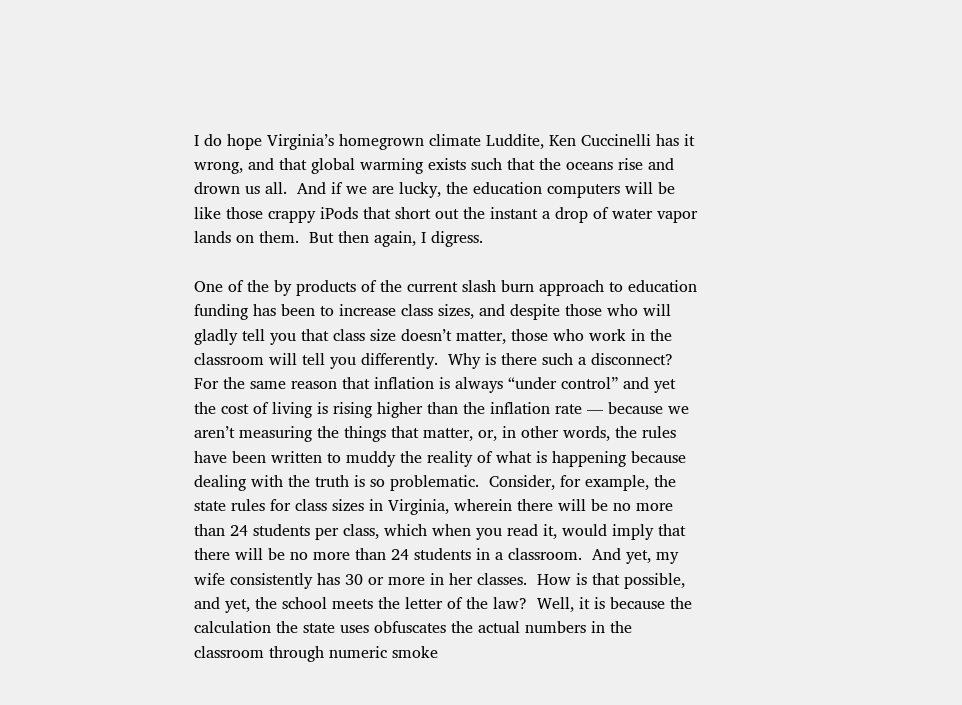I do hope Virginia’s homegrown climate Luddite, Ken Cuccinelli has it wrong, and that global warming exists such that the oceans rise and drown us all.  And if we are lucky, the education computers will be like those crappy iPods that short out the instant a drop of water vapor lands on them.  But then again, I digress.

One of the by products of the current slash burn approach to education funding has been to increase class sizes, and despite those who will gladly tell you that class size doesn’t matter, those who work in the classroom will tell you differently.  Why is there such a disconnect?  For the same reason that inflation is always “under control” and yet  the cost of living is rising higher than the inflation rate — because we aren’t measuring the things that matter, or, in other words, the rules have been written to muddy the reality of what is happening because dealing with the truth is so problematic.  Consider, for example, the state rules for class sizes in Virginia, wherein there will be no more than 24 students per class, which when you read it, would imply that there will be no more than 24 students in a classroom.  And yet, my wife consistently has 30 or more in her classes.  How is that possible, and yet, the school meets the letter of the law?  Well, it is because the calculation the state uses obfuscates the actual numbers in the classroom through numeric smoke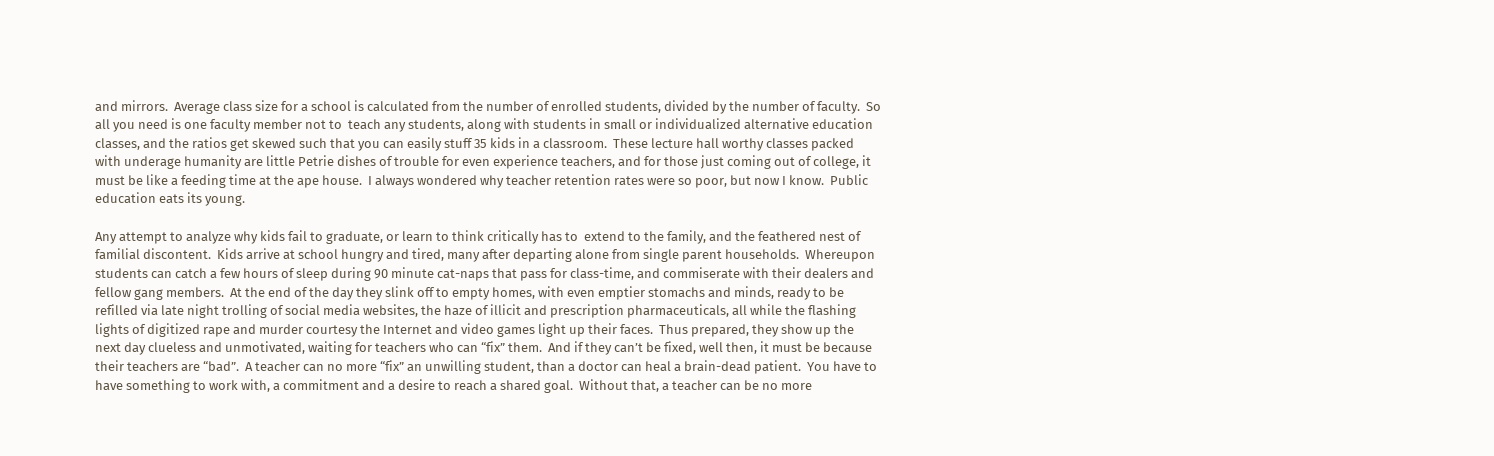and mirrors.  Average class size for a school is calculated from the number of enrolled students, divided by the number of faculty.  So all you need is one faculty member not to  teach any students, along with students in small or individualized alternative education classes, and the ratios get skewed such that you can easily stuff 35 kids in a classroom.  These lecture hall worthy classes packed with underage humanity are little Petrie dishes of trouble for even experience teachers, and for those just coming out of college, it must be like a feeding time at the ape house.  I always wondered why teacher retention rates were so poor, but now I know.  Public education eats its young.

Any attempt to analyze why kids fail to graduate, or learn to think critically has to  extend to the family, and the feathered nest of familial discontent.  Kids arrive at school hungry and tired, many after departing alone from single parent households.  Whereupon students can catch a few hours of sleep during 90 minute cat-naps that pass for class-time, and commiserate with their dealers and fellow gang members.  At the end of the day they slink off to empty homes, with even emptier stomachs and minds, ready to be refilled via late night trolling of social media websites, the haze of illicit and prescription pharmaceuticals, all while the flashing lights of digitized rape and murder courtesy the Internet and video games light up their faces.  Thus prepared, they show up the next day clueless and unmotivated, waiting for teachers who can “fix” them.  And if they can’t be fixed, well then, it must be because their teachers are “bad”.  A teacher can no more “fix” an unwilling student, than a doctor can heal a brain-dead patient.  You have to have something to work with, a commitment and a desire to reach a shared goal.  Without that, a teacher can be no more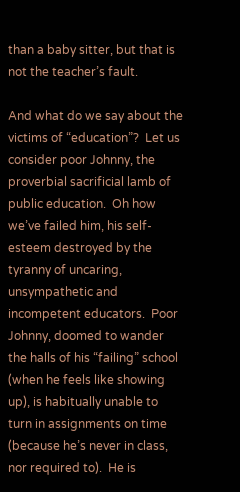than a baby sitter, but that is not the teacher’s fault.

And what do we say about the victims of “education”?  Let us consider poor Johnny, the proverbial sacrificial lamb of public education.  Oh how we’ve failed him, his self-esteem destroyed by the tyranny of uncaring, unsympathetic and incompetent educators.  Poor Johnny, doomed to wander the halls of his “failing” school (when he feels like showing up), is habitually unable to turn in assignments on time (because he’s never in class, nor required to).  He is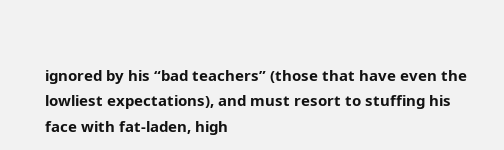ignored by his “bad teachers” (those that have even the lowliest expectations), and must resort to stuffing his face with fat-laden, high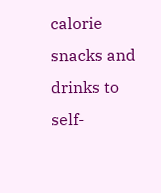calorie snacks and drinks to self-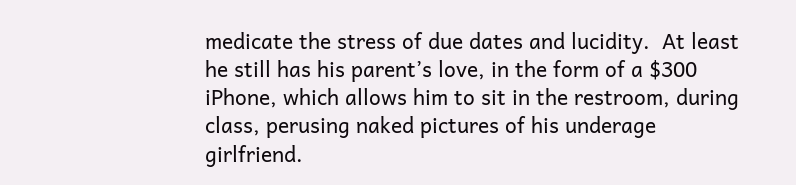medicate the stress of due dates and lucidity.  At least he still has his parent’s love, in the form of a $300 iPhone, which allows him to sit in the restroom, during class, perusing naked pictures of his underage girlfriend.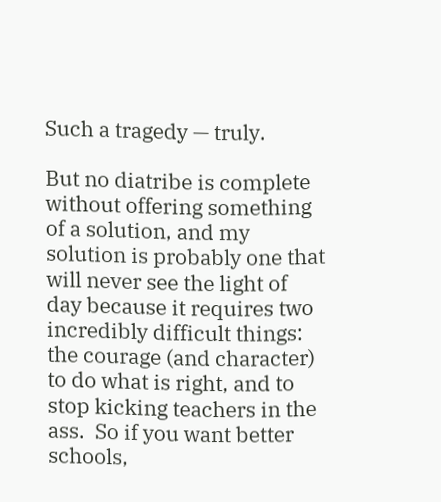Such a tragedy — truly.

But no diatribe is complete without offering something of a solution, and my solution is probably one that will never see the light of day because it requires two incredibly difficult things: the courage (and character) to do what is right, and to stop kicking teachers in the ass.  So if you want better schools,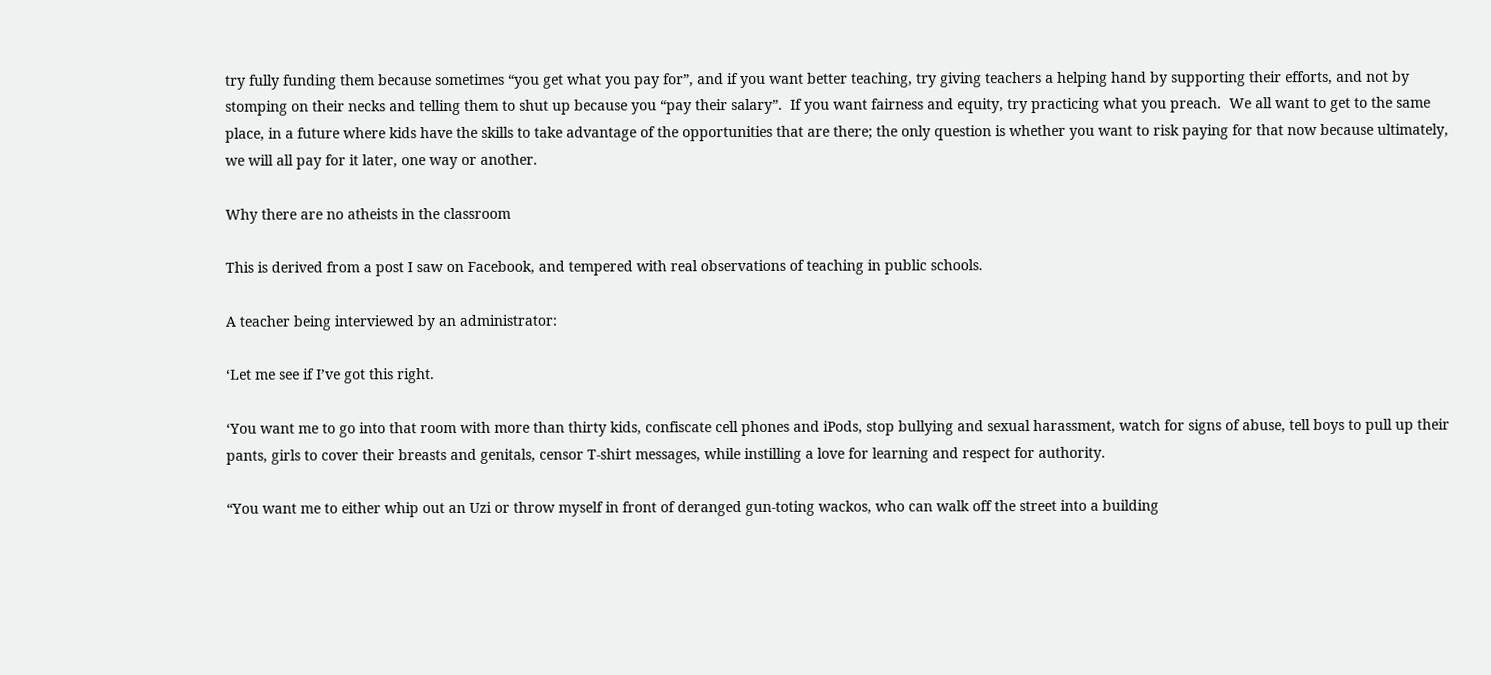try fully funding them because sometimes “you get what you pay for”, and if you want better teaching, try giving teachers a helping hand by supporting their efforts, and not by stomping on their necks and telling them to shut up because you “pay their salary”.  If you want fairness and equity, try practicing what you preach.  We all want to get to the same place, in a future where kids have the skills to take advantage of the opportunities that are there; the only question is whether you want to risk paying for that now because ultimately, we will all pay for it later, one way or another.

Why there are no atheists in the classroom

This is derived from a post I saw on Facebook, and tempered with real observations of teaching in public schools.

A teacher being interviewed by an administrator:

‘Let me see if I’ve got this right.

‘You want me to go into that room with more than thirty kids, confiscate cell phones and iPods, stop bullying and sexual harassment, watch for signs of abuse, tell boys to pull up their pants, girls to cover their breasts and genitals, censor T-shirt messages, while instilling a love for learning and respect for authority.

“You want me to either whip out an Uzi or throw myself in front of deranged gun-toting wackos, who can walk off the street into a building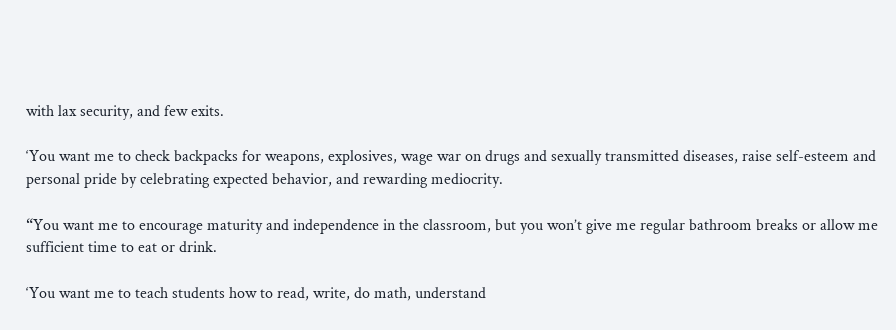with lax security, and few exits.

‘You want me to check backpacks for weapons, explosives, wage war on drugs and sexually transmitted diseases, raise self-esteem and personal pride by celebrating expected behavior, and rewarding mediocrity.

“You want me to encourage maturity and independence in the classroom, but you won’t give me regular bathroom breaks or allow me sufficient time to eat or drink.

‘You want me to teach students how to read, write, do math, understand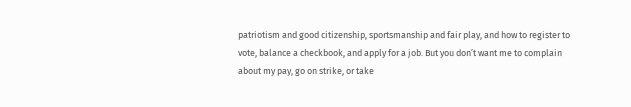patriotism and good citizenship, sportsmanship and fair play, and how to register to vote, balance a checkbook, and apply for a job. But you don’t want me to complain about my pay, go on strike, or take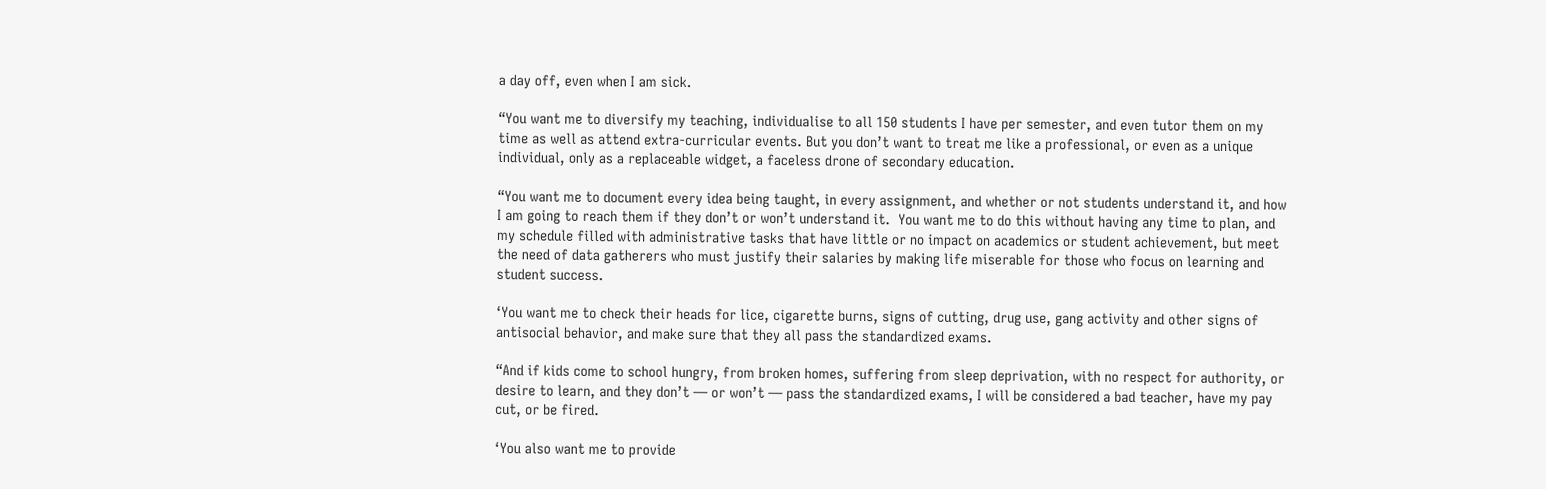a day off, even when I am sick.

“You want me to diversify my teaching, individualise to all 150 students I have per semester, and even tutor them on my time as well as attend extra-curricular events. But you don’t want to treat me like a professional, or even as a unique individual, only as a replaceable widget, a faceless drone of secondary education.

“You want me to document every idea being taught, in every assignment, and whether or not students understand it, and how I am going to reach them if they don’t or won’t understand it.  You want me to do this without having any time to plan, and my schedule filled with administrative tasks that have little or no impact on academics or student achievement, but meet the need of data gatherers who must justify their salaries by making life miserable for those who focus on learning and student success.

‘You want me to check their heads for lice, cigarette burns, signs of cutting, drug use, gang activity and other signs of antisocial behavior, and make sure that they all pass the standardized exams.

“And if kids come to school hungry, from broken homes, suffering from sleep deprivation, with no respect for authority, or desire to learn, and they don’t — or won’t — pass the standardized exams, I will be considered a bad teacher, have my pay cut, or be fired.

‘You also want me to provide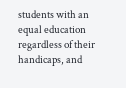students with an equal education regardless of their handicaps, and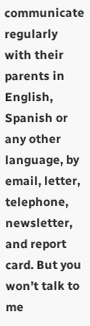communicate regularly with their parents in English, Spanish or any other language, by email, letter, telephone, newsletter, and report card. But you won’t talk to me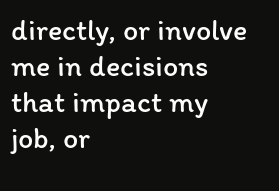directly, or involve me in decisions that impact my job, or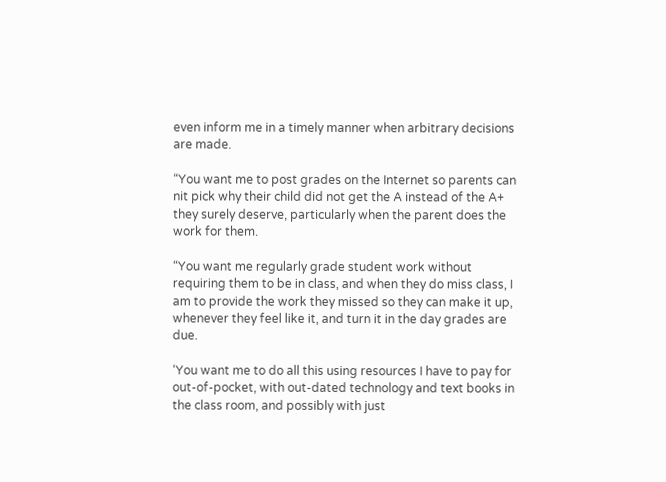even inform me in a timely manner when arbitrary decisions are made.

“You want me to post grades on the Internet so parents can nit pick why their child did not get the A instead of the A+ they surely deserve, particularly when the parent does the work for them.

“You want me regularly grade student work without requiring them to be in class, and when they do miss class, I am to provide the work they missed so they can make it up, whenever they feel like it, and turn it in the day grades are due.

‘You want me to do all this using resources I have to pay for out-of-pocket, with out-dated technology and text books in the class room, and possibly with just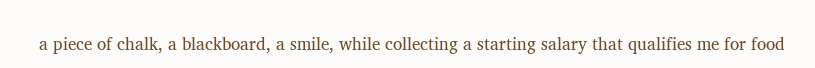a piece of chalk, a blackboard, a smile, while collecting a starting salary that qualifies me for food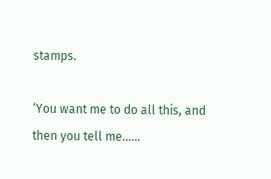stamps.

‘You want me to do all this, and then you tell me……